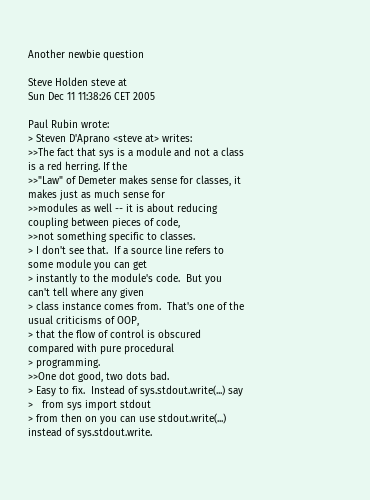Another newbie question

Steve Holden steve at
Sun Dec 11 11:38:26 CET 2005

Paul Rubin wrote:
> Steven D'Aprano <steve at> writes:
>>The fact that sys is a module and not a class is a red herring. If the
>>"Law" of Demeter makes sense for classes, it makes just as much sense for
>>modules as well -- it is about reducing coupling between pieces of code,
>>not something specific to classes.
> I don't see that.  If a source line refers to some module you can get
> instantly to the module's code.  But you can't tell where any given
> class instance comes from.  That's one of the usual criticisms of OOP,
> that the flow of control is obscured compared with pure procedural
> programming.
>>One dot good, two dots bad.
> Easy to fix.  Instead of sys.stdout.write(...) say
>   from sys import stdout
> from then on you can use stdout.write(...) instead of sys.stdout.write.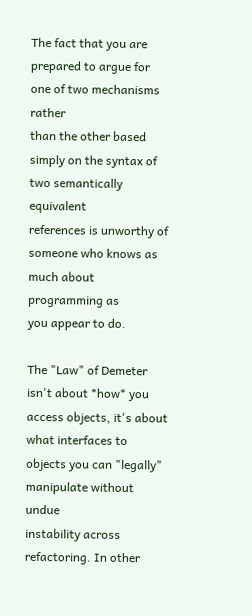The fact that you are prepared to argue for one of two mechanisms rather
than the other based simply on the syntax of two semantically equivalent
references is unworthy of someone who knows as much about programming as
you appear to do.

The "Law" of Demeter isn't about *how* you access objects, it's about
what interfaces to objects you can "legally" manipulate without undue
instability across refactoring. In other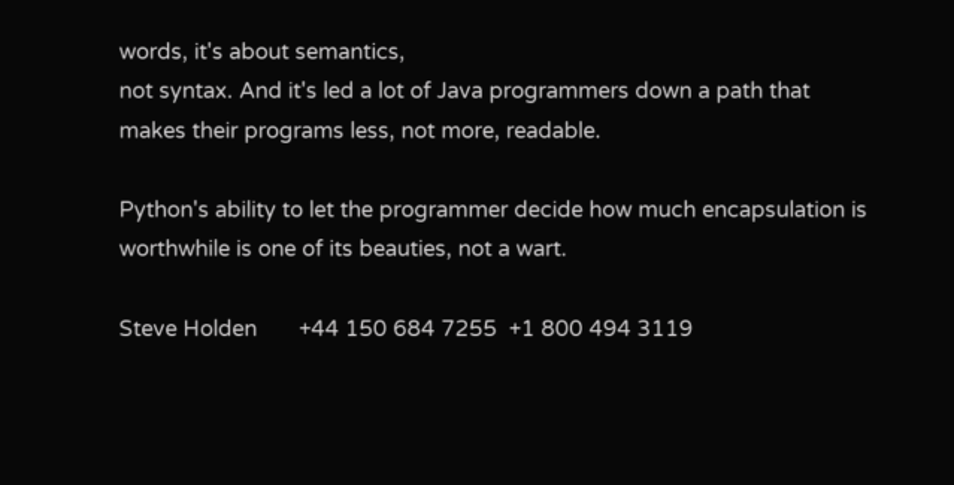words, it's about semantics,
not syntax. And it's led a lot of Java programmers down a path that
makes their programs less, not more, readable.

Python's ability to let the programmer decide how much encapsulation is
worthwhile is one of its beauties, not a wart.

Steve Holden       +44 150 684 7255  +1 800 494 3119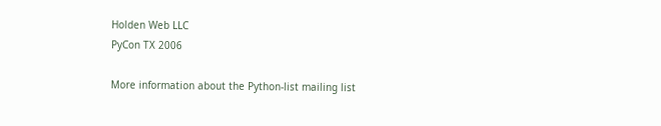Holden Web LLC
PyCon TX 2006

More information about the Python-list mailing list